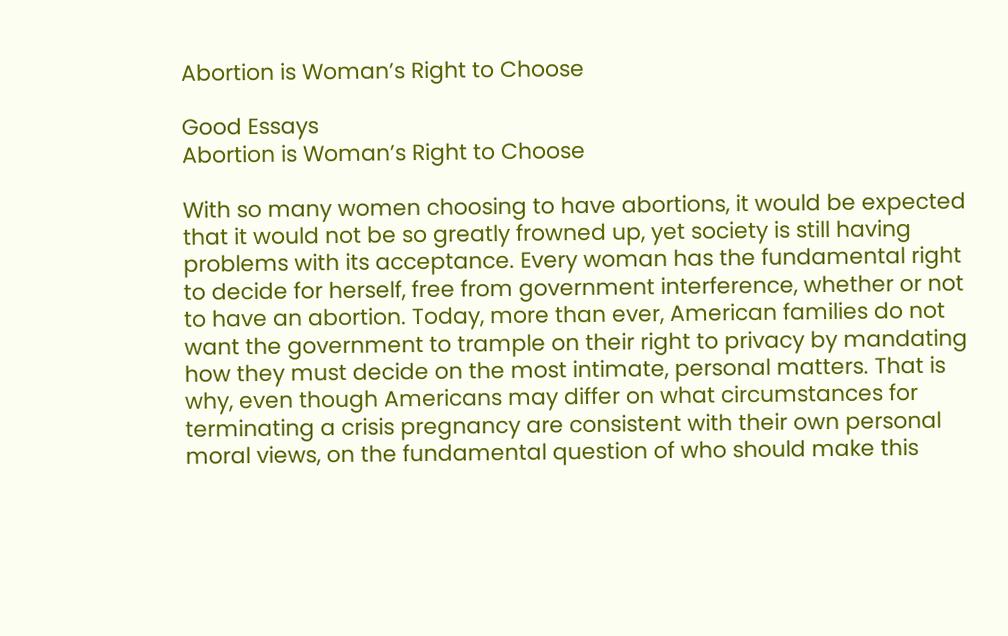Abortion is Woman’s Right to Choose

Good Essays
Abortion is Woman’s Right to Choose

With so many women choosing to have abortions, it would be expected that it would not be so greatly frowned up, yet society is still having problems with its acceptance. Every woman has the fundamental right to decide for herself, free from government interference, whether or not to have an abortion. Today, more than ever, American families do not want the government to trample on their right to privacy by mandating how they must decide on the most intimate, personal matters. That is why, even though Americans may differ on what circumstances for terminating a crisis pregnancy are consistent with their own personal moral views, on the fundamental question of who should make this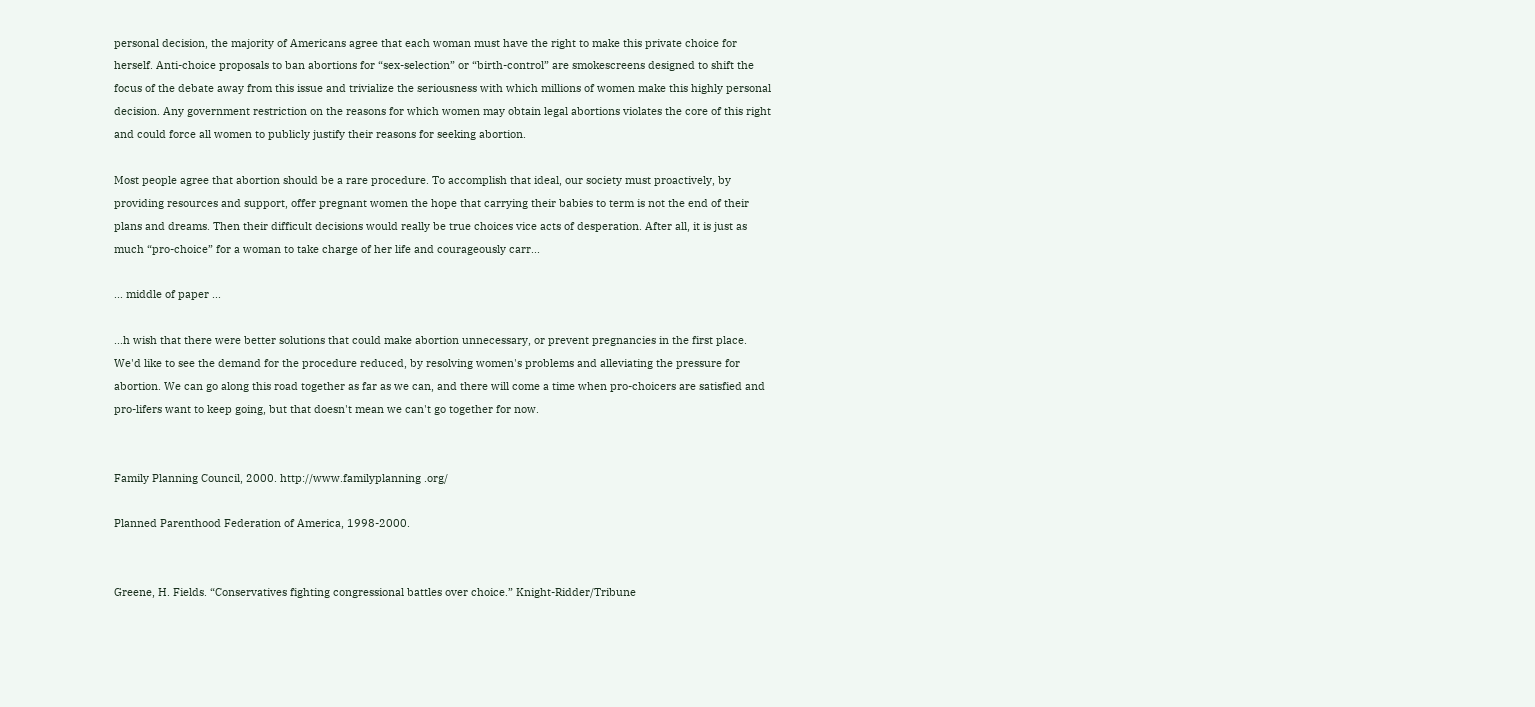personal decision, the majority of Americans agree that each woman must have the right to make this private choice for herself. Anti-choice proposals to ban abortions for “sex-selection” or “birth-control” are smokescreens designed to shift the focus of the debate away from this issue and trivialize the seriousness with which millions of women make this highly personal decision. Any government restriction on the reasons for which women may obtain legal abortions violates the core of this right and could force all women to publicly justify their reasons for seeking abortion.

Most people agree that abortion should be a rare procedure. To accomplish that ideal, our society must proactively, by providing resources and support, offer pregnant women the hope that carrying their babies to term is not the end of their plans and dreams. Then their difficult decisions would really be true choices vice acts of desperation. After all, it is just as much “pro-choice” for a woman to take charge of her life and courageously carr...

... middle of paper ...

...h wish that there were better solutions that could make abortion unnecessary, or prevent pregnancies in the first place. We'd like to see the demand for the procedure reduced, by resolving women's problems and alleviating the pressure for abortion. We can go along this road together as far as we can, and there will come a time when pro-choicers are satisfied and pro-lifers want to keep going, but that doesn't mean we can't go together for now.


Family Planning Council, 2000. http://www.familyplanning .org/

Planned Parenthood Federation of America, 1998-2000.


Greene, H. Fields. “Conservatives fighting congressional battles over choice.” Knight-Ridder/Tribune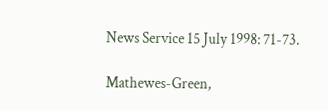News Service 15 July 1998: 71-73.

Mathewes-Green,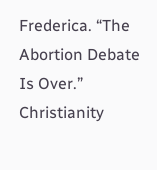Frederica. “The Abortion Debate Is Over.” Christianity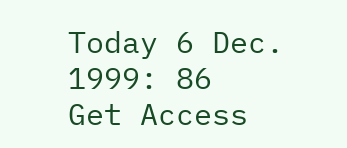Today 6 Dec. 1999: 86
Get Access